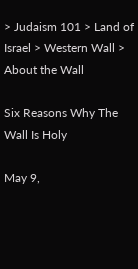> Judaism 101 > Land of Israel > Western Wall > About the Wall

Six Reasons Why The Wall Is Holy

May 9,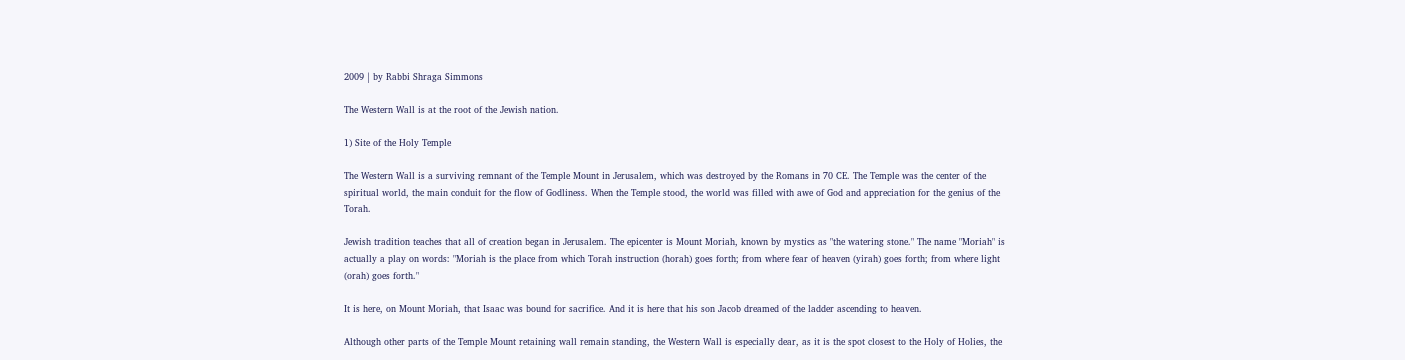2009 | by Rabbi Shraga Simmons

The Western Wall is at the root of the Jewish nation.

1) Site of the Holy Temple

The Western Wall is a surviving remnant of the Temple Mount in Jerusalem, which was destroyed by the Romans in 70 CE. The Temple was the center of the spiritual world, the main conduit for the flow of Godliness. When the Temple stood, the world was filled with awe of God and appreciation for the genius of the Torah.

Jewish tradition teaches that all of creation began in Jerusalem. The epicenter is Mount Moriah, known by mystics as "the watering stone." The name "Moriah" is actually a play on words: "Moriah is the place from which Torah instruction (horah) goes forth; from where fear of heaven (yirah) goes forth; from where light (orah) goes forth."

It is here, on Mount Moriah, that Isaac was bound for sacrifice. And it is here that his son Jacob dreamed of the ladder ascending to heaven.

Although other parts of the Temple Mount retaining wall remain standing, the Western Wall is especially dear, as it is the spot closest to the Holy of Holies, the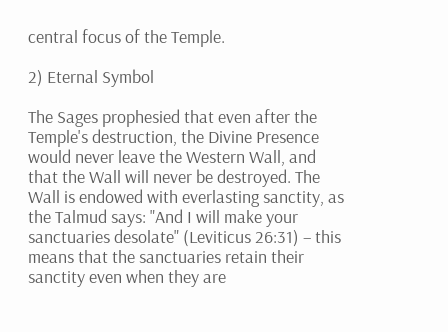central focus of the Temple.

2) Eternal Symbol

The Sages prophesied that even after the Temple's destruction, the Divine Presence would never leave the Western Wall, and that the Wall will never be destroyed. The Wall is endowed with everlasting sanctity, as the Talmud says: "And I will make your sanctuaries desolate" (Leviticus 26:31) – this means that the sanctuaries retain their sanctity even when they are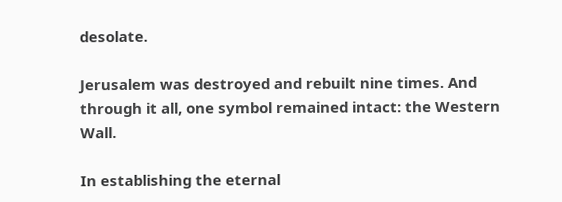desolate.

Jerusalem was destroyed and rebuilt nine times. And through it all, one symbol remained intact: the Western Wall.

In establishing the eternal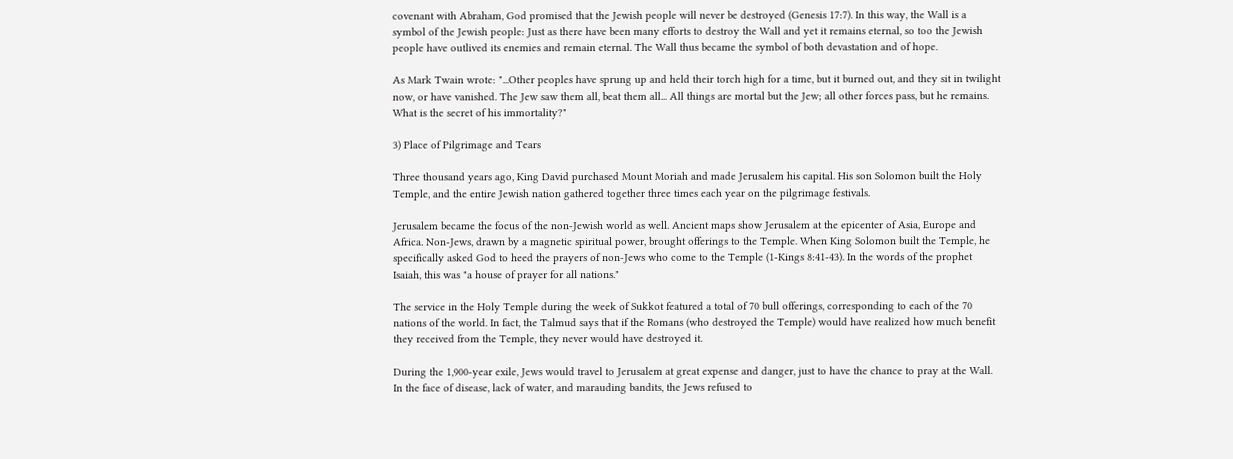covenant with Abraham, God promised that the Jewish people will never be destroyed (Genesis 17:7). In this way, the Wall is a symbol of the Jewish people: Just as there have been many efforts to destroy the Wall and yet it remains eternal, so too the Jewish people have outlived its enemies and remain eternal. The Wall thus became the symbol of both devastation and of hope.

As Mark Twain wrote: "...Other peoples have sprung up and held their torch high for a time, but it burned out, and they sit in twilight now, or have vanished. The Jew saw them all, beat them all... All things are mortal but the Jew; all other forces pass, but he remains. What is the secret of his immortality?"

3) Place of Pilgrimage and Tears

Three thousand years ago, King David purchased Mount Moriah and made Jerusalem his capital. His son Solomon built the Holy Temple, and the entire Jewish nation gathered together three times each year on the pilgrimage festivals.

Jerusalem became the focus of the non-Jewish world as well. Ancient maps show Jerusalem at the epicenter of Asia, Europe and Africa. Non-Jews, drawn by a magnetic spiritual power, brought offerings to the Temple. When King Solomon built the Temple, he specifically asked God to heed the prayers of non-Jews who come to the Temple (1-Kings 8:41-43). In the words of the prophet Isaiah, this was "a house of prayer for all nations."

The service in the Holy Temple during the week of Sukkot featured a total of 70 bull offerings, corresponding to each of the 70 nations of the world. In fact, the Talmud says that if the Romans (who destroyed the Temple) would have realized how much benefit they received from the Temple, they never would have destroyed it.

During the 1,900-year exile, Jews would travel to Jerusalem at great expense and danger, just to have the chance to pray at the Wall. In the face of disease, lack of water, and marauding bandits, the Jews refused to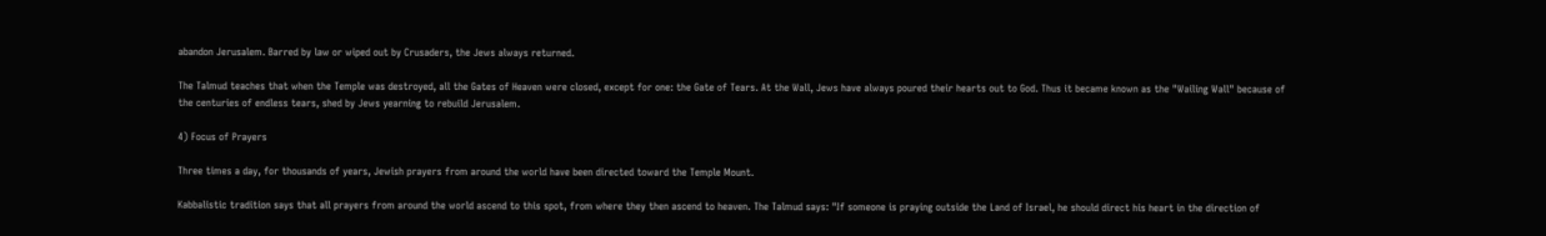abandon Jerusalem. Barred by law or wiped out by Crusaders, the Jews always returned.

The Talmud teaches that when the Temple was destroyed, all the Gates of Heaven were closed, except for one: the Gate of Tears. At the Wall, Jews have always poured their hearts out to God. Thus it became known as the "Wailing Wall" because of the centuries of endless tears, shed by Jews yearning to rebuild Jerusalem.

4) Focus of Prayers

Three times a day, for thousands of years, Jewish prayers from around the world have been directed toward the Temple Mount.

Kabbalistic tradition says that all prayers from around the world ascend to this spot, from where they then ascend to heaven. The Talmud says: "If someone is praying outside the Land of Israel, he should direct his heart in the direction of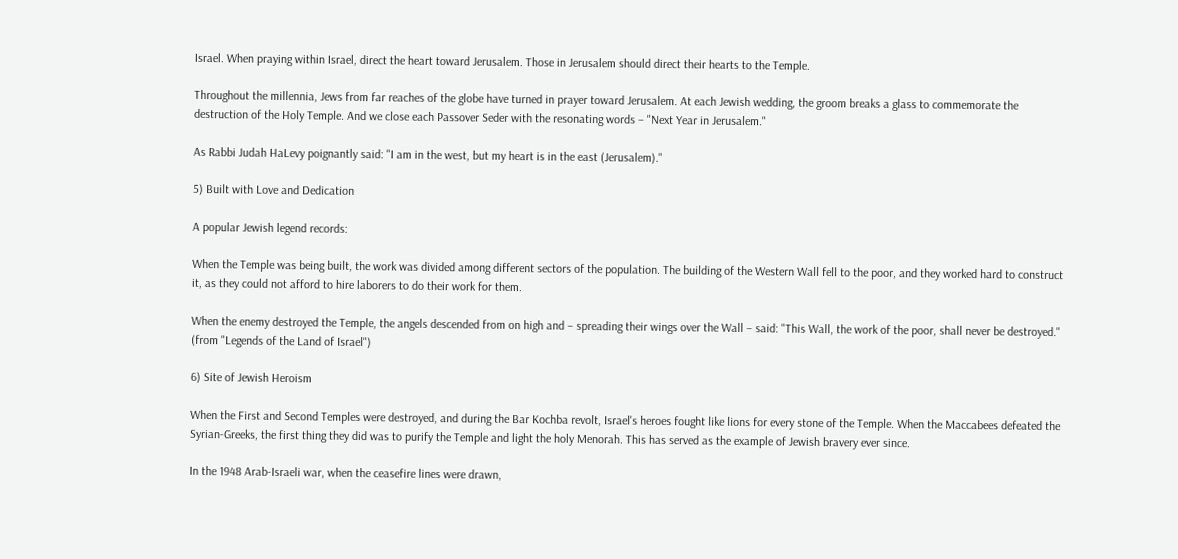Israel. When praying within Israel, direct the heart toward Jerusalem. Those in Jerusalem should direct their hearts to the Temple.

Throughout the millennia, Jews from far reaches of the globe have turned in prayer toward Jerusalem. At each Jewish wedding, the groom breaks a glass to commemorate the destruction of the Holy Temple. And we close each Passover Seder with the resonating words – "Next Year in Jerusalem."

As Rabbi Judah HaLevy poignantly said: "I am in the west, but my heart is in the east (Jerusalem)."

5) Built with Love and Dedication

A popular Jewish legend records:

When the Temple was being built, the work was divided among different sectors of the population. The building of the Western Wall fell to the poor, and they worked hard to construct it, as they could not afford to hire laborers to do their work for them.

When the enemy destroyed the Temple, the angels descended from on high and – spreading their wings over the Wall – said: "This Wall, the work of the poor, shall never be destroyed." (from "Legends of the Land of Israel")

6) Site of Jewish Heroism

When the First and Second Temples were destroyed, and during the Bar Kochba revolt, Israel's heroes fought like lions for every stone of the Temple. When the Maccabees defeated the Syrian-Greeks, the first thing they did was to purify the Temple and light the holy Menorah. This has served as the example of Jewish bravery ever since.

In the 1948 Arab-Israeli war, when the ceasefire lines were drawn,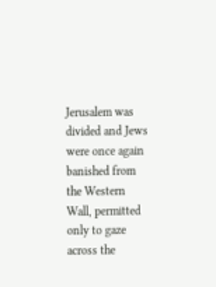Jerusalem was divided and Jews were once again banished from the Western Wall, permitted only to gaze across the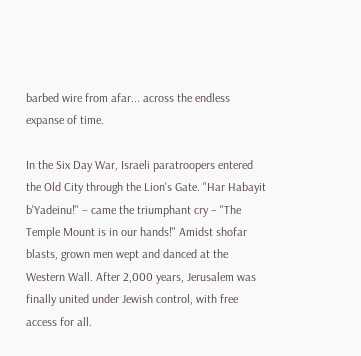barbed wire from afar... across the endless expanse of time.

In the Six Day War, Israeli paratroopers entered the Old City through the Lion's Gate. "Har Habayit b'Yadeinu!" – came the triumphant cry – "The Temple Mount is in our hands!" Amidst shofar blasts, grown men wept and danced at the Western Wall. After 2,000 years, Jerusalem was finally united under Jewish control, with free access for all.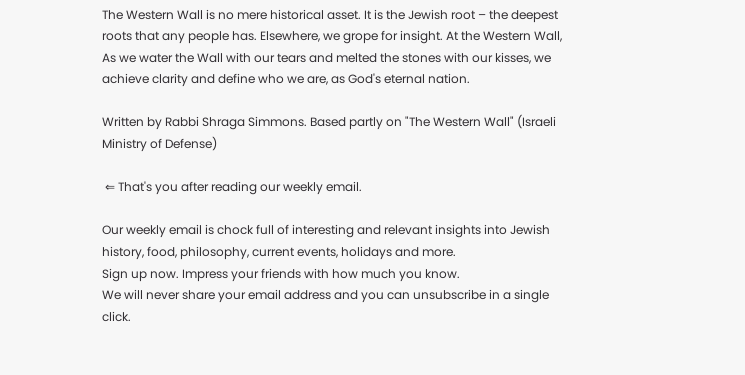The Western Wall is no mere historical asset. It is the Jewish root – the deepest roots that any people has. Elsewhere, we grope for insight. At the Western Wall, As we water the Wall with our tears and melted the stones with our kisses, we achieve clarity and define who we are, as God's eternal nation.

Written by Rabbi Shraga Simmons. Based partly on "The Western Wall" (Israeli Ministry of Defense)

 ⇐ That's you after reading our weekly email.

Our weekly email is chock full of interesting and relevant insights into Jewish history, food, philosophy, current events, holidays and more.
Sign up now. Impress your friends with how much you know.
We will never share your email address and you can unsubscribe in a single click.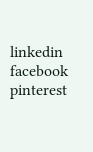linkedin facebook pinterest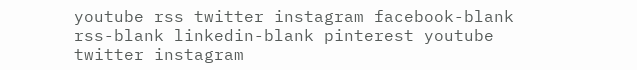youtube rss twitter instagram facebook-blank rss-blank linkedin-blank pinterest youtube twitter instagram